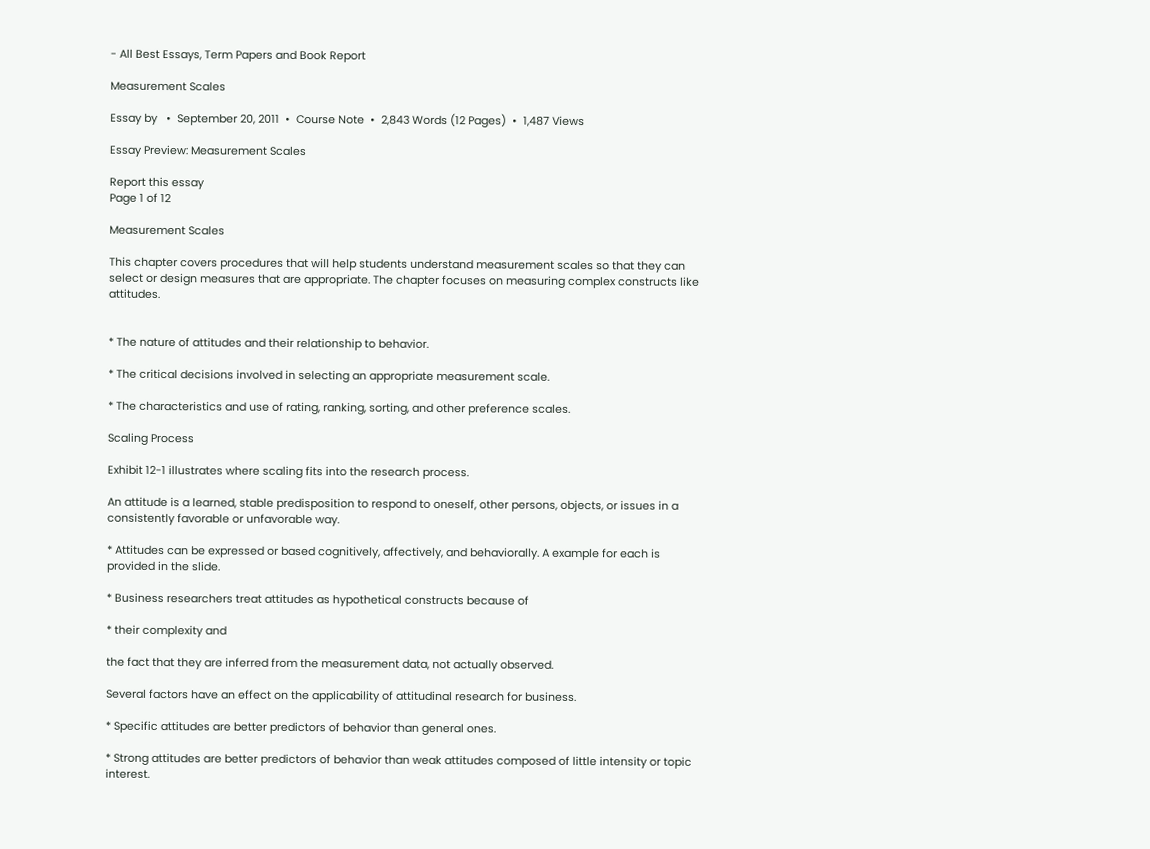- All Best Essays, Term Papers and Book Report

Measurement Scales

Essay by   •  September 20, 2011  •  Course Note  •  2,843 Words (12 Pages)  •  1,487 Views

Essay Preview: Measurement Scales

Report this essay
Page 1 of 12

Measurement Scales

This chapter covers procedures that will help students understand measurement scales so that they can select or design measures that are appropriate. The chapter focuses on measuring complex constructs like attitudes.


* The nature of attitudes and their relationship to behavior.

* The critical decisions involved in selecting an appropriate measurement scale.

* The characteristics and use of rating, ranking, sorting, and other preference scales.

Scaling Process

Exhibit 12-1 illustrates where scaling fits into the research process.

An attitude is a learned, stable predisposition to respond to oneself, other persons, objects, or issues in a consistently favorable or unfavorable way.

* Attitudes can be expressed or based cognitively, affectively, and behaviorally. A example for each is provided in the slide.

* Business researchers treat attitudes as hypothetical constructs because of

* their complexity and

the fact that they are inferred from the measurement data, not actually observed.

Several factors have an effect on the applicability of attitudinal research for business.

* Specific attitudes are better predictors of behavior than general ones.

* Strong attitudes are better predictors of behavior than weak attitudes composed of little intensity or topic interest.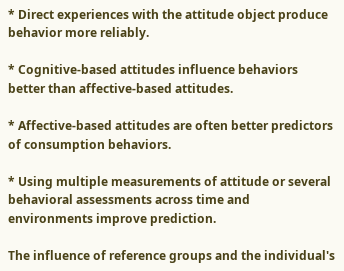* Direct experiences with the attitude object produce behavior more reliably.

* Cognitive-based attitudes influence behaviors better than affective-based attitudes.

* Affective-based attitudes are often better predictors of consumption behaviors.

* Using multiple measurements of attitude or several behavioral assessments across time and environments improve prediction.

The influence of reference groups and the individual's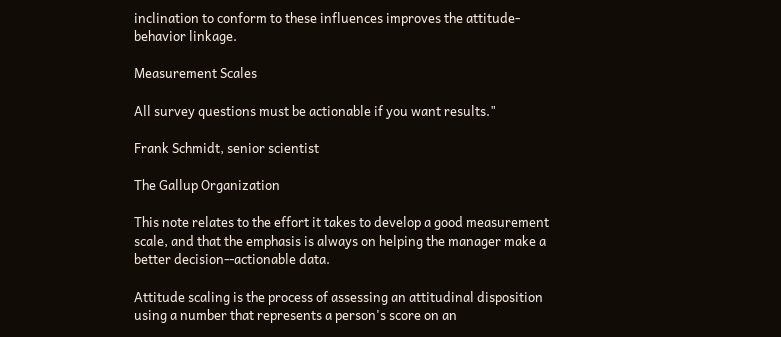inclination to conform to these influences improves the attitude-behavior linkage.

Measurement Scales

All survey questions must be actionable if you want results."

Frank Schmidt, senior scientist

The Gallup Organization

This note relates to the effort it takes to develop a good measurement scale, and that the emphasis is always on helping the manager make a better decision--actionable data.

Attitude scaling is the process of assessing an attitudinal disposition using a number that represents a person's score on an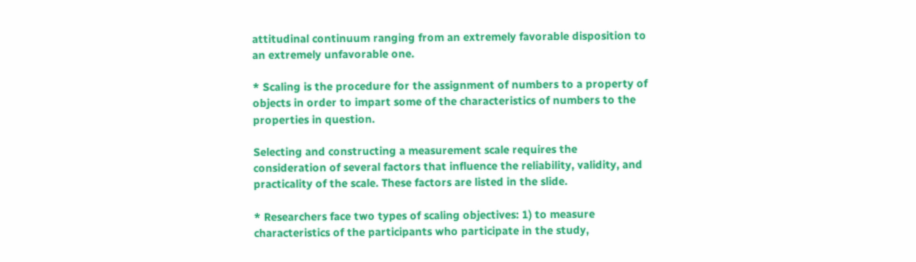attitudinal continuum ranging from an extremely favorable disposition to an extremely unfavorable one.

* Scaling is the procedure for the assignment of numbers to a property of objects in order to impart some of the characteristics of numbers to the properties in question.

Selecting and constructing a measurement scale requires the consideration of several factors that influence the reliability, validity, and practicality of the scale. These factors are listed in the slide.

* Researchers face two types of scaling objectives: 1) to measure characteristics of the participants who participate in the study,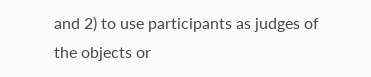and 2) to use participants as judges of the objects or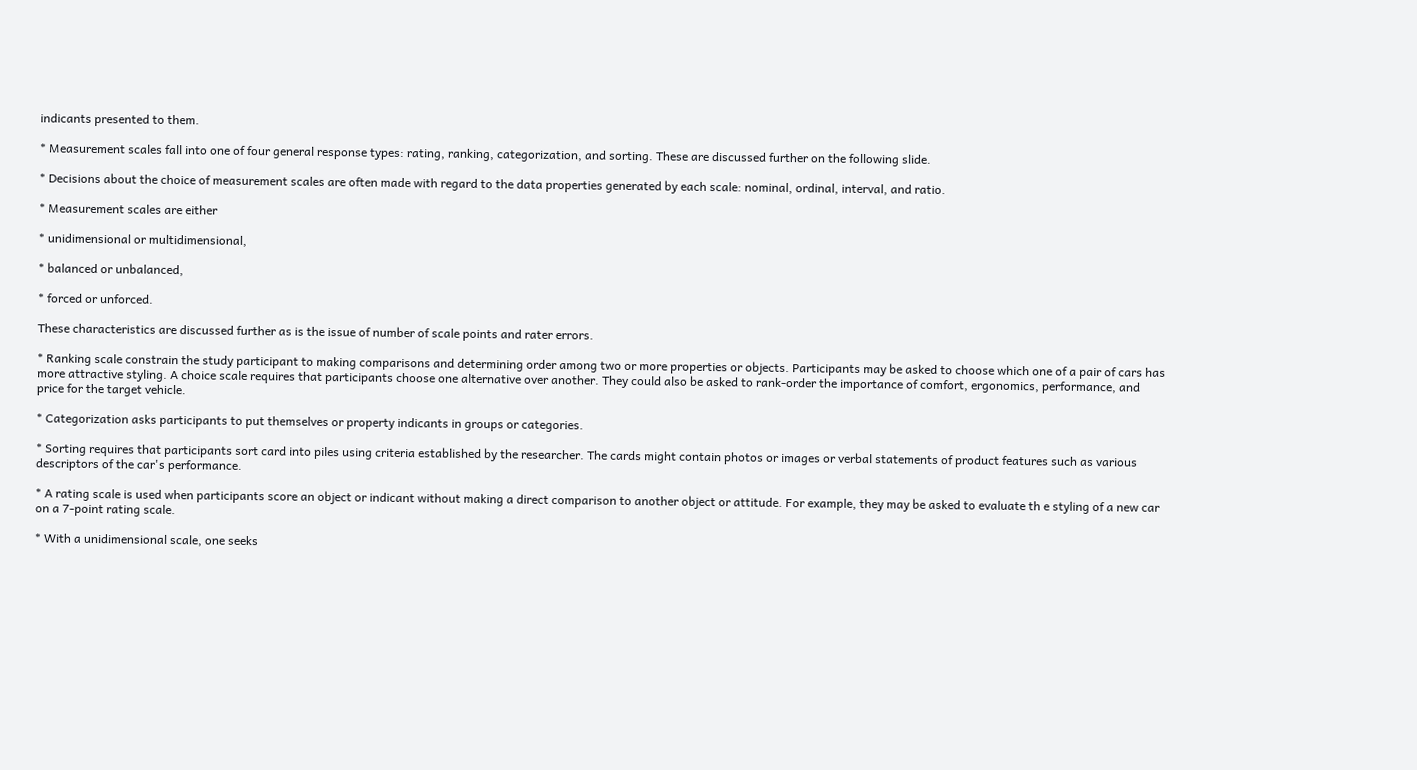indicants presented to them.

* Measurement scales fall into one of four general response types: rating, ranking, categorization, and sorting. These are discussed further on the following slide.

* Decisions about the choice of measurement scales are often made with regard to the data properties generated by each scale: nominal, ordinal, interval, and ratio.

* Measurement scales are either

* unidimensional or multidimensional,

* balanced or unbalanced,

* forced or unforced.

These characteristics are discussed further as is the issue of number of scale points and rater errors.

* Ranking scale constrain the study participant to making comparisons and determining order among two or more properties or objects. Participants may be asked to choose which one of a pair of cars has more attractive styling. A choice scale requires that participants choose one alternative over another. They could also be asked to rank-order the importance of comfort, ergonomics, performance, and price for the target vehicle.

* Categorization asks participants to put themselves or property indicants in groups or categories.

* Sorting requires that participants sort card into piles using criteria established by the researcher. The cards might contain photos or images or verbal statements of product features such as various descriptors of the car's performance.

* A rating scale is used when participants score an object or indicant without making a direct comparison to another object or attitude. For example, they may be asked to evaluate th e styling of a new car on a 7-point rating scale.

* With a unidimensional scale, one seeks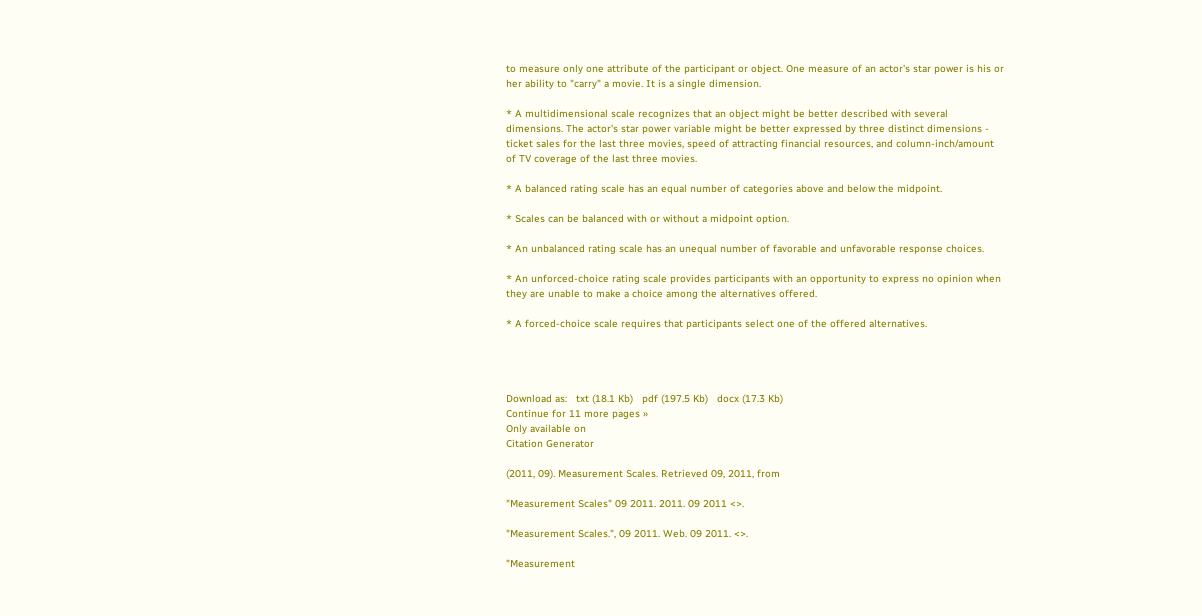to measure only one attribute of the participant or object. One measure of an actor's star power is his or her ability to "carry" a movie. It is a single dimension.

* A multidimensional scale recognizes that an object might be better described with several dimensions. The actor's star power variable might be better expressed by three distinct dimensions - ticket sales for the last three movies, speed of attracting financial resources, and column-inch/amount of TV coverage of the last three movies.

* A balanced rating scale has an equal number of categories above and below the midpoint.

* Scales can be balanced with or without a midpoint option.

* An unbalanced rating scale has an unequal number of favorable and unfavorable response choices.

* An unforced-choice rating scale provides participants with an opportunity to express no opinion when they are unable to make a choice among the alternatives offered.

* A forced-choice scale requires that participants select one of the offered alternatives.




Download as:   txt (18.1 Kb)   pdf (197.5 Kb)   docx (17.3 Kb)
Continue for 11 more pages »
Only available on
Citation Generator

(2011, 09). Measurement Scales. Retrieved 09, 2011, from

"Measurement Scales" 09 2011. 2011. 09 2011 <>.

"Measurement Scales.", 09 2011. Web. 09 2011. <>.

"Measurement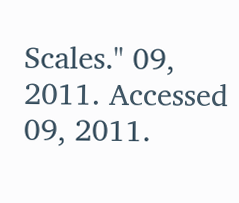Scales." 09, 2011. Accessed 09, 2011.